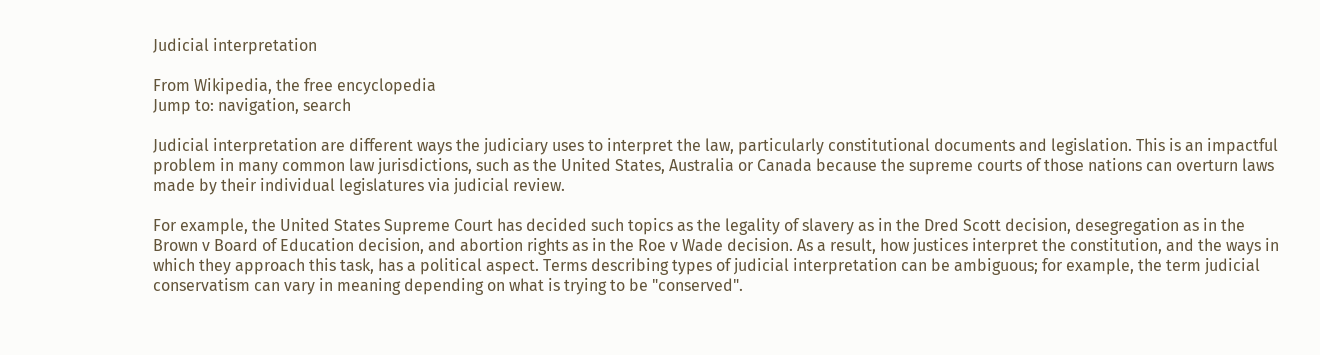Judicial interpretation

From Wikipedia, the free encyclopedia
Jump to: navigation, search

Judicial interpretation are different ways the judiciary uses to interpret the law, particularly constitutional documents and legislation. This is an impactful problem in many common law jurisdictions, such as the United States, Australia or Canada because the supreme courts of those nations can overturn laws made by their individual legislatures via judicial review.

For example, the United States Supreme Court has decided such topics as the legality of slavery as in the Dred Scott decision, desegregation as in the Brown v Board of Education decision, and abortion rights as in the Roe v Wade decision. As a result, how justices interpret the constitution, and the ways in which they approach this task, has a political aspect. Terms describing types of judicial interpretation can be ambiguous; for example, the term judicial conservatism can vary in meaning depending on what is trying to be "conserved".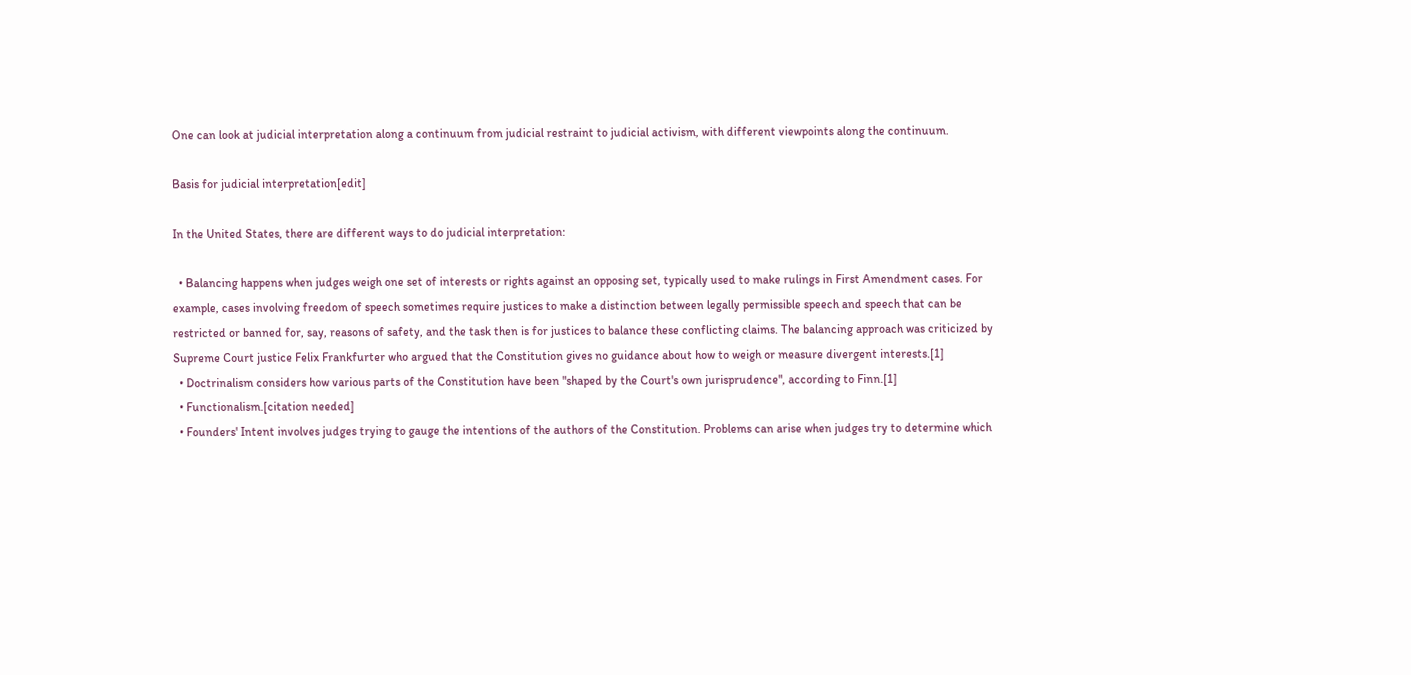One can look at judicial interpretation along a continuum from judicial restraint to judicial activism, with different viewpoints along the continuum.

Basis for judicial interpretation[edit]

In the United States, there are different ways to do judicial interpretation:

  • Balancing happens when judges weigh one set of interests or rights against an opposing set, typically used to make rulings in First Amendment cases. For example, cases involving freedom of speech sometimes require justices to make a distinction between legally permissible speech and speech that can be restricted or banned for, say, reasons of safety, and the task then is for justices to balance these conflicting claims. The balancing approach was criticized by Supreme Court justice Felix Frankfurter who argued that the Constitution gives no guidance about how to weigh or measure divergent interests.[1]
  • Doctrinalism considers how various parts of the Constitution have been "shaped by the Court's own jurisprudence", according to Finn.[1]
  • Functionalism.[citation needed]
  • Founders' Intent involves judges trying to gauge the intentions of the authors of the Constitution. Problems can arise when judges try to determine which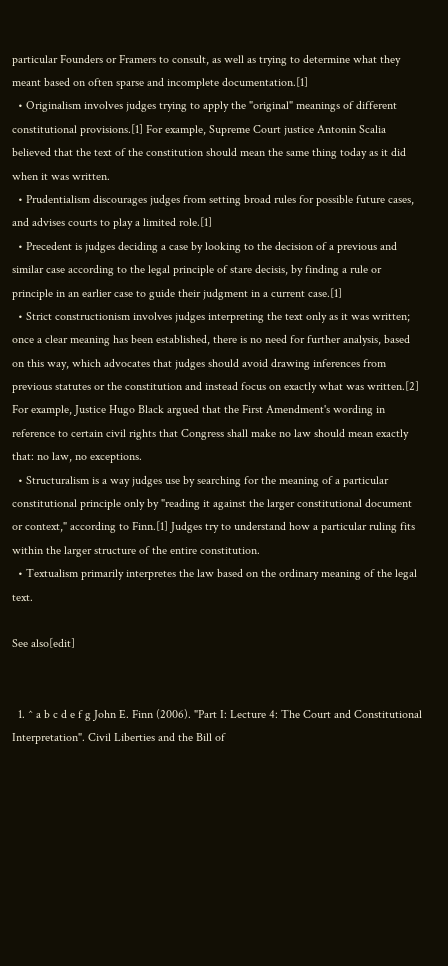particular Founders or Framers to consult, as well as trying to determine what they meant based on often sparse and incomplete documentation.[1]
  • Originalism involves judges trying to apply the "original" meanings of different constitutional provisions.[1] For example, Supreme Court justice Antonin Scalia believed that the text of the constitution should mean the same thing today as it did when it was written.
  • Prudentialism discourages judges from setting broad rules for possible future cases, and advises courts to play a limited role.[1]
  • Precedent is judges deciding a case by looking to the decision of a previous and similar case according to the legal principle of stare decisis, by finding a rule or principle in an earlier case to guide their judgment in a current case.[1]
  • Strict constructionism involves judges interpreting the text only as it was written; once a clear meaning has been established, there is no need for further analysis, based on this way, which advocates that judges should avoid drawing inferences from previous statutes or the constitution and instead focus on exactly what was written.[2] For example, Justice Hugo Black argued that the First Amendment's wording in reference to certain civil rights that Congress shall make no law should mean exactly that: no law, no exceptions.
  • Structuralism is a way judges use by searching for the meaning of a particular constitutional principle only by "reading it against the larger constitutional document or context," according to Finn.[1] Judges try to understand how a particular ruling fits within the larger structure of the entire constitution.
  • Textualism primarily interpretes the law based on the ordinary meaning of the legal text.

See also[edit]


  1. ^ a b c d e f g John E. Finn (2006). "Part I: Lecture 4: The Court and Constitutional Interpretation". Civil Liberties and the Bill of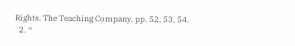Rights. The Teaching Company. pp. 52, 53, 54.
  2. ^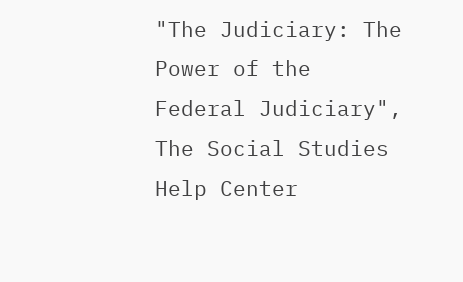"The Judiciary: The Power of the Federal Judiciary", The Social Studies Help Center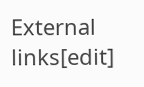External links[edit]